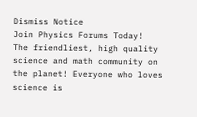Dismiss Notice
Join Physics Forums Today!
The friendliest, high quality science and math community on the planet! Everyone who loves science is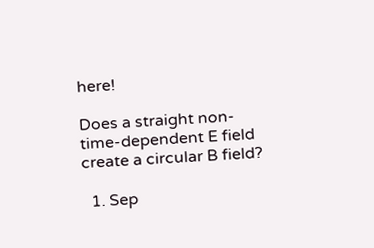here!

Does a straight non-time-dependent E field create a circular B field?

  1. Sep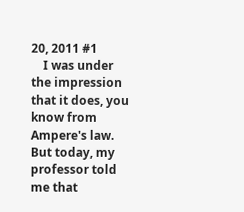20, 2011 #1
    I was under the impression that it does, you know from Ampere's law. But today, my professor told me that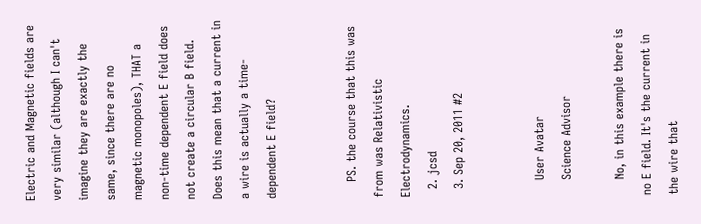Electric and Magnetic fields are very similar (although I can't imagine they are exactly the same, since there are no magnetic monopoles), THAT a non-time dependent E field does not create a circular B field. Does this mean that a current in a wire is actually a time-dependent E field?


    PS. the course that this was from was Relativistic Electrodynamics.
  2. jcsd
  3. Sep 20, 2011 #2


    User Avatar
    Science Advisor

    No, in this example there is no E field. It's the current in the wire that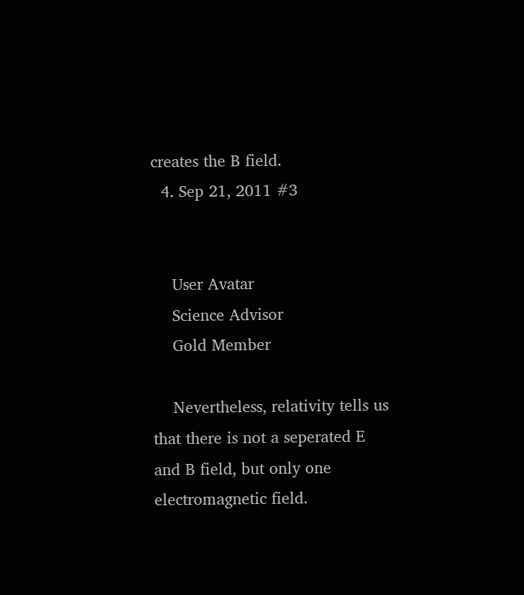creates the B field.
  4. Sep 21, 2011 #3


    User Avatar
    Science Advisor
    Gold Member

    Nevertheless, relativity tells us that there is not a seperated E and B field, but only one electromagnetic field.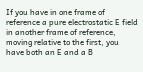If you have in one frame of reference a pure electrostatic E field in another frame of reference, moving relative to the first, you have both an E and a B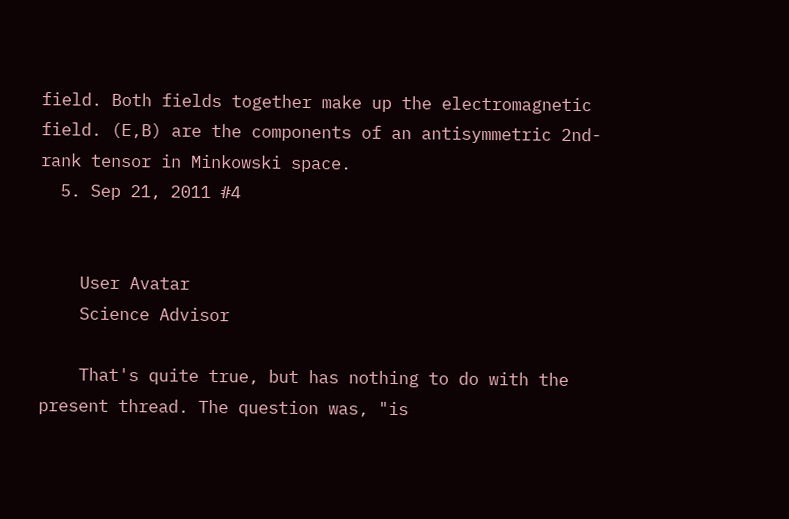field. Both fields together make up the electromagnetic field. (E,B) are the components of an antisymmetric 2nd-rank tensor in Minkowski space.
  5. Sep 21, 2011 #4


    User Avatar
    Science Advisor

    That's quite true, but has nothing to do with the present thread. The question was, "is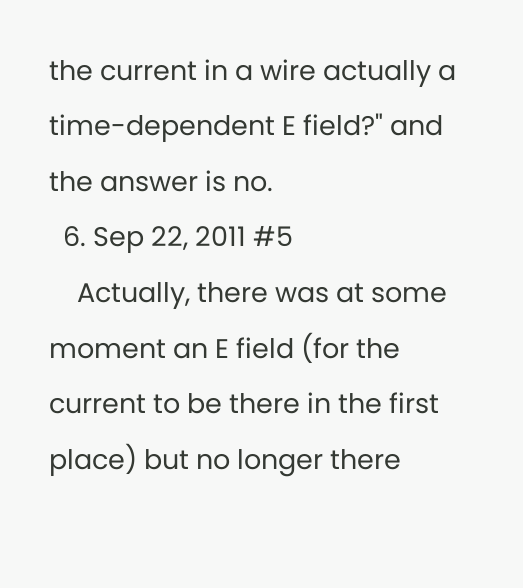the current in a wire actually a time-dependent E field?" and the answer is no.
  6. Sep 22, 2011 #5
    Actually, there was at some moment an E field (for the current to be there in the first place) but no longer there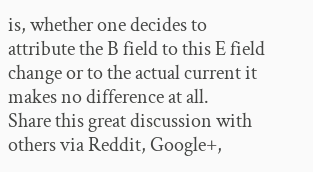is, whether one decides to attribute the B field to this E field change or to the actual current it makes no difference at all.
Share this great discussion with others via Reddit, Google+,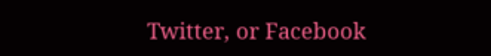Twitter, or Facebook